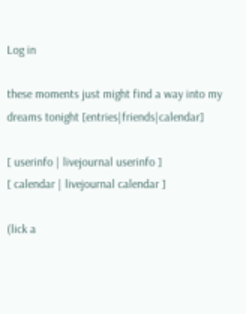Log in

these moments just might find a way into my dreams tonight [entries|friends|calendar]

[ userinfo | livejournal userinfo ]
[ calendar | livejournal calendar ]

(lick a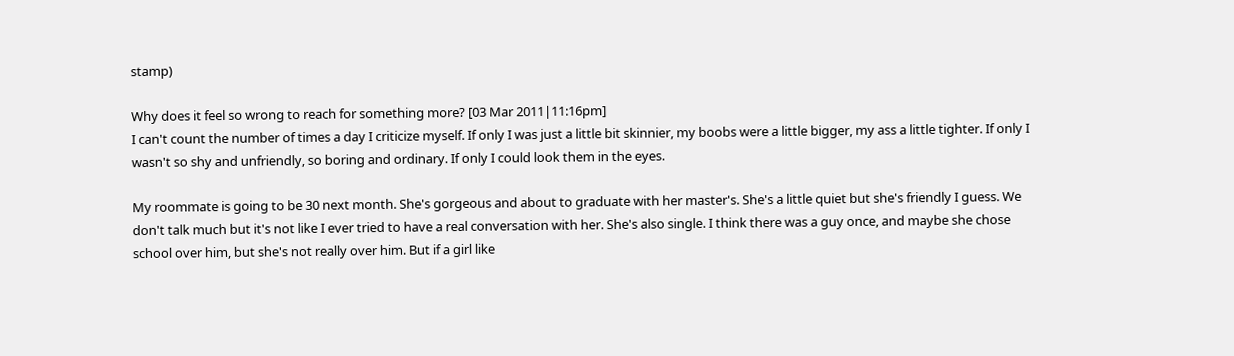stamp)

Why does it feel so wrong to reach for something more? [03 Mar 2011|11:16pm]
I can't count the number of times a day I criticize myself. If only I was just a little bit skinnier, my boobs were a little bigger, my ass a little tighter. If only I wasn't so shy and unfriendly, so boring and ordinary. If only I could look them in the eyes.

My roommate is going to be 30 next month. She's gorgeous and about to graduate with her master's. She's a little quiet but she's friendly I guess. We don't talk much but it's not like I ever tried to have a real conversation with her. She's also single. I think there was a guy once, and maybe she chose school over him, but she's not really over him. But if a girl like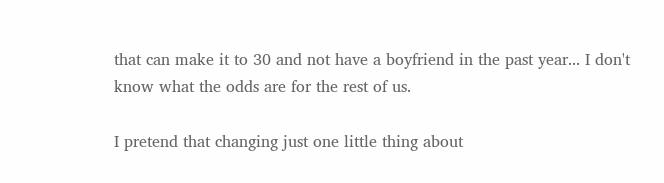that can make it to 30 and not have a boyfriend in the past year... I don't know what the odds are for the rest of us.

I pretend that changing just one little thing about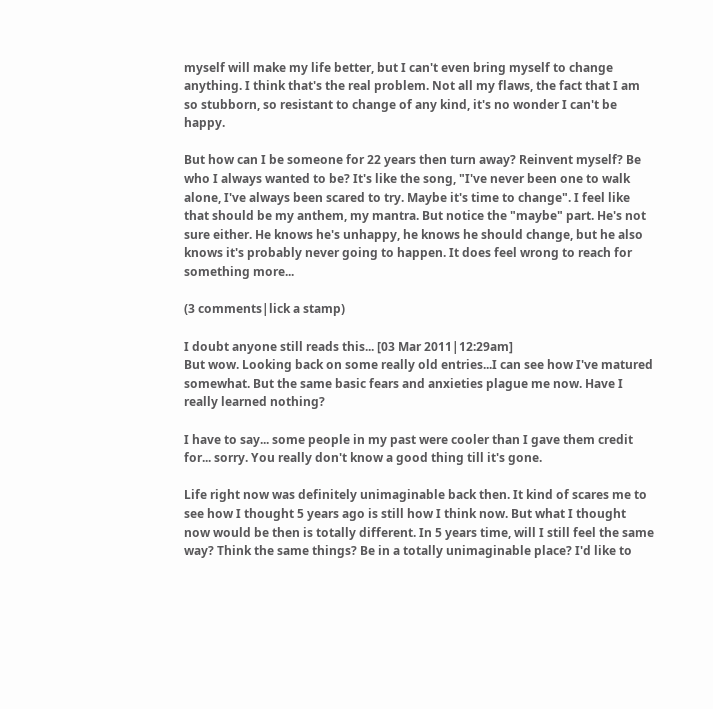myself will make my life better, but I can't even bring myself to change anything. I think that's the real problem. Not all my flaws, the fact that I am so stubborn, so resistant to change of any kind, it's no wonder I can't be happy.

But how can I be someone for 22 years then turn away? Reinvent myself? Be who I always wanted to be? It's like the song, "I've never been one to walk alone, I've always been scared to try. Maybe it's time to change". I feel like that should be my anthem, my mantra. But notice the "maybe" part. He's not sure either. He knows he's unhappy, he knows he should change, but he also knows it's probably never going to happen. It does feel wrong to reach for something more...

(3 comments|lick a stamp)

I doubt anyone still reads this... [03 Mar 2011|12:29am]
But wow. Looking back on some really old entries...I can see how I've matured somewhat. But the same basic fears and anxieties plague me now. Have I really learned nothing?

I have to say... some people in my past were cooler than I gave them credit for... sorry. You really don't know a good thing till it's gone.

Life right now was definitely unimaginable back then. It kind of scares me to see how I thought 5 years ago is still how I think now. But what I thought now would be then is totally different. In 5 years time, will I still feel the same way? Think the same things? Be in a totally unimaginable place? I'd like to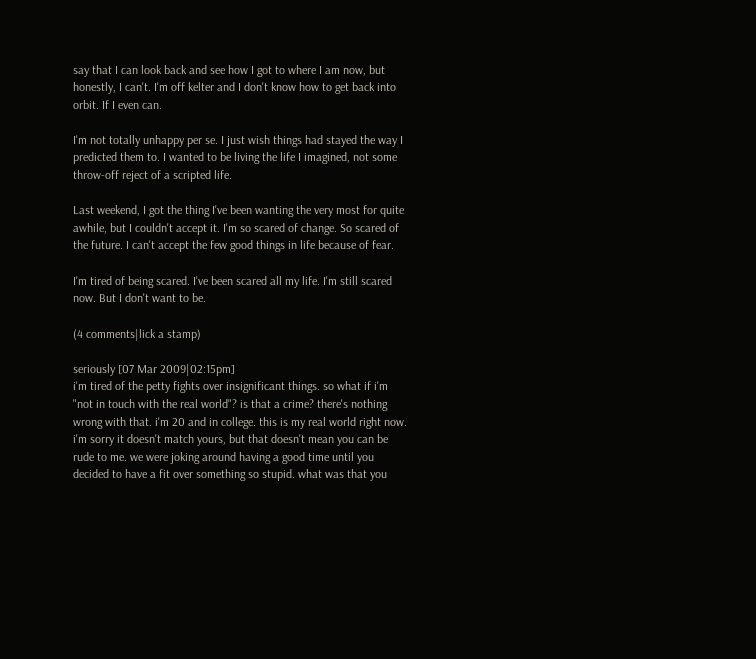say that I can look back and see how I got to where I am now, but honestly, I can't. I'm off kelter and I don't know how to get back into orbit. If I even can.

I'm not totally unhappy per se. I just wish things had stayed the way I predicted them to. I wanted to be living the life I imagined, not some throw-off reject of a scripted life.

Last weekend, I got the thing I've been wanting the very most for quite awhile, but I couldn't accept it. I'm so scared of change. So scared of the future. I can't accept the few good things in life because of fear.

I'm tired of being scared. I've been scared all my life. I'm still scared now. But I don't want to be.

(4 comments|lick a stamp)

seriously [07 Mar 2009|02:15pm]
i'm tired of the petty fights over insignificant things. so what if i'm "not in touch with the real world"? is that a crime? there's nothing wrong with that. i'm 20 and in college. this is my real world right now. i'm sorry it doesn't match yours, but that doesn't mean you can be rude to me. we were joking around having a good time until you decided to have a fit over something so stupid. what was that you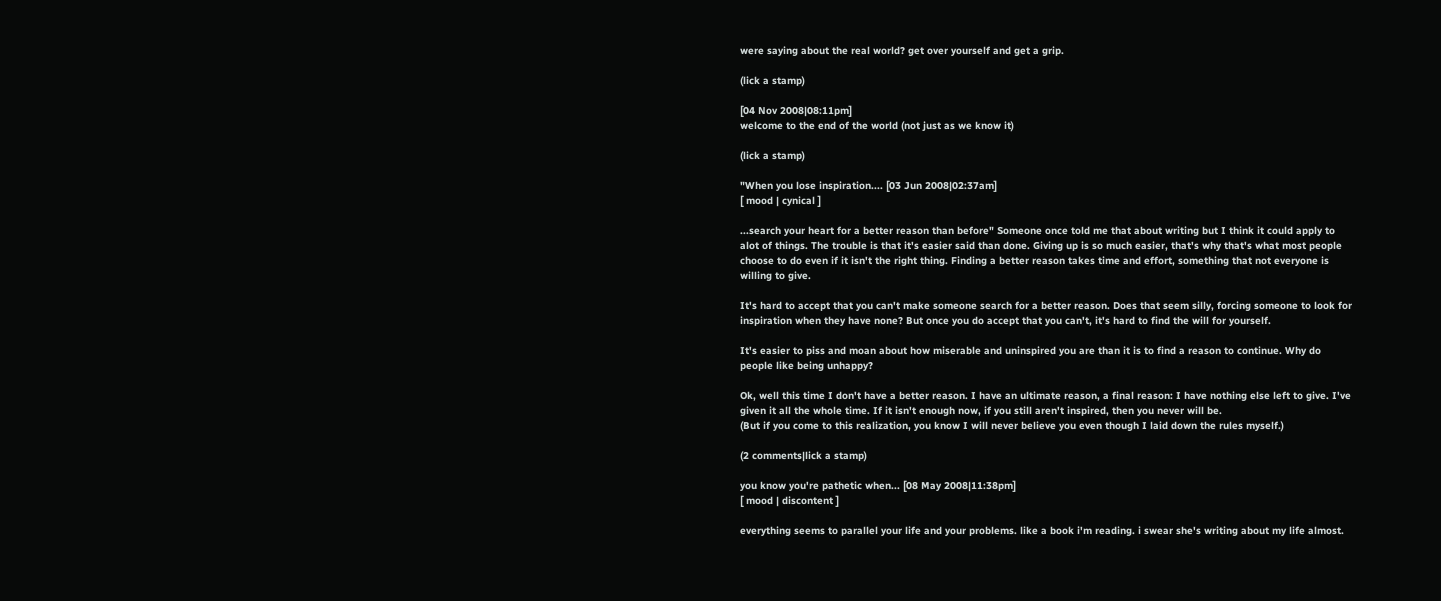were saying about the real world? get over yourself and get a grip.

(lick a stamp)

[04 Nov 2008|08:11pm]
welcome to the end of the world (not just as we know it)

(lick a stamp)

"When you lose inspiration.... [03 Jun 2008|02:37am]
[ mood | cynical ]

...search your heart for a better reason than before" Someone once told me that about writing but I think it could apply to alot of things. The trouble is that it's easier said than done. Giving up is so much easier, that's why that's what most people choose to do even if it isn't the right thing. Finding a better reason takes time and effort, something that not everyone is willing to give.

It's hard to accept that you can't make someone search for a better reason. Does that seem silly, forcing someone to look for inspiration when they have none? But once you do accept that you can't, it's hard to find the will for yourself.

It's easier to piss and moan about how miserable and uninspired you are than it is to find a reason to continue. Why do people like being unhappy?

Ok, well this time I don't have a better reason. I have an ultimate reason, a final reason: I have nothing else left to give. I've given it all the whole time. If it isn't enough now, if you still aren't inspired, then you never will be.
(But if you come to this realization, you know I will never believe you even though I laid down the rules myself.)

(2 comments|lick a stamp)

you know you're pathetic when... [08 May 2008|11:38pm]
[ mood | discontent ]

everything seems to parallel your life and your problems. like a book i'm reading. i swear she's writing about my life almost.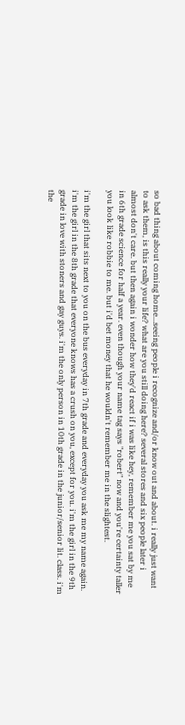so bad thing about coming home...seeing people i recognize and/or know out and about. i really just want to ask them, is this really your life? what are you still doing here? several stores and six people later i almost don't care. but then again i wonder how they'd react if i was like hey, remember me you sat by me in 6th grade science for half a year. even though your name tag says "robert" now and you're certainty taller you look like robbie to me. but i'd bet money that he wouldn't remember me in the slightest.

i'm the girl that sits next to you on the bus everyday in 7th grade and everyday you ask me my name again. i'm the girl in the 8th grade that everyone knows has a crush on you, except for you. i'm the girl in the 9th grade in love with stoners and gay guys. i'm the only person in 10th grade in the junior/senior lit. class. i'm the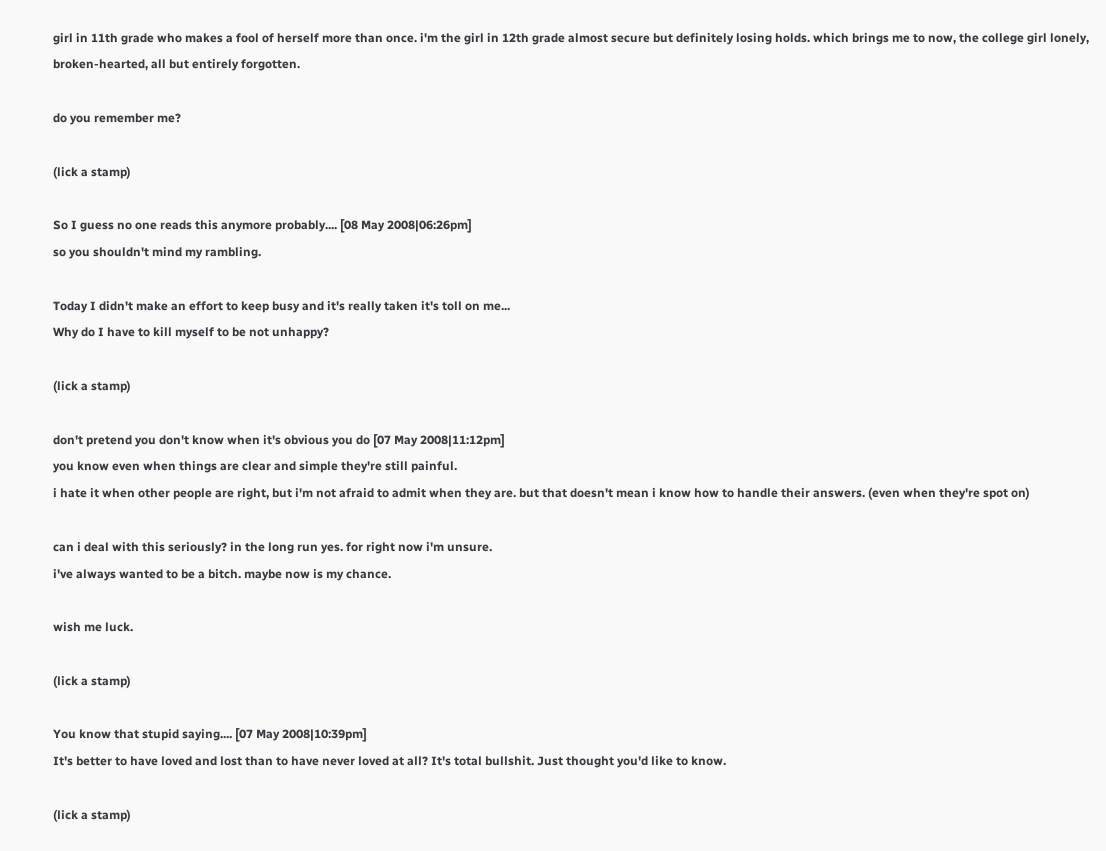girl in 11th grade who makes a fool of herself more than once. i'm the girl in 12th grade almost secure but definitely losing holds. which brings me to now, the college girl lonely, broken-hearted, all but entirely forgotten.

do you remember me?

(lick a stamp)

So I guess no one reads this anymore probably.... [08 May 2008|06:26pm]
so you shouldn't mind my rambling.

Today I didn't make an effort to keep busy and it's really taken it's toll on me...
Why do I have to kill myself to be not unhappy?

(lick a stamp)

don't pretend you don't know when it's obvious you do [07 May 2008|11:12pm]
you know even when things are clear and simple they're still painful.
i hate it when other people are right, but i'm not afraid to admit when they are. but that doesn't mean i know how to handle their answers. (even when they're spot on)

can i deal with this seriously? in the long run yes. for right now i'm unsure.
i've always wanted to be a bitch. maybe now is my chance.

wish me luck.

(lick a stamp)

You know that stupid saying.... [07 May 2008|10:39pm]
It's better to have loved and lost than to have never loved at all? It's total bullshit. Just thought you'd like to know.

(lick a stamp)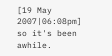[19 May 2007|06:08pm]
so it's been awhile.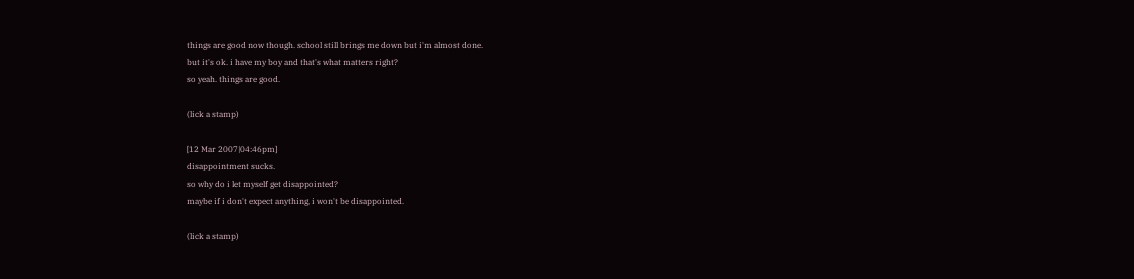things are good now though. school still brings me down but i'm almost done.
but it's ok. i have my boy and that's what matters right?
so yeah. things are good.

(lick a stamp)

[12 Mar 2007|04:46pm]
disappointment sucks.
so why do i let myself get disappointed?
maybe if i don't expect anything, i won't be disappointed.

(lick a stamp)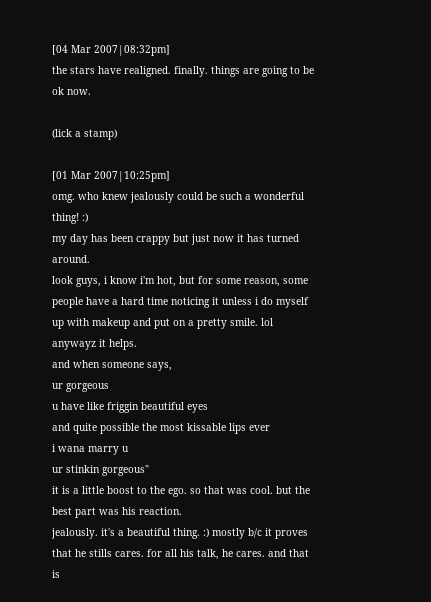[04 Mar 2007|08:32pm]
the stars have realigned. finally. things are going to be ok now.

(lick a stamp)

[01 Mar 2007|10:25pm]
omg. who knew jealously could be such a wonderful thing! :)
my day has been crappy but just now it has turned around.
look guys, i know i'm hot, but for some reason, some people have a hard time noticing it unless i do myself up with makeup and put on a pretty smile. lol anywayz it helps.
and when someone says,
ur gorgeous
u have like friggin beautiful eyes
and quite possible the most kissable lips ever
i wana marry u
ur stinkin gorgeous"
it is a little boost to the ego. so that was cool. but the best part was his reaction.
jealously. it's a beautiful thing. :) mostly b/c it proves that he stills cares. for all his talk, he cares. and that is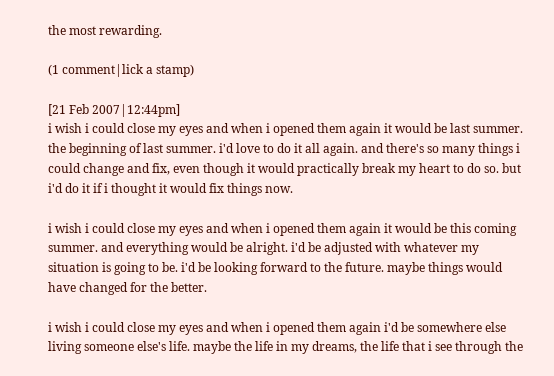the most rewarding.

(1 comment|lick a stamp)

[21 Feb 2007|12:44pm]
i wish i could close my eyes and when i opened them again it would be last summer. the beginning of last summer. i'd love to do it all again. and there's so many things i could change and fix, even though it would practically break my heart to do so. but i'd do it if i thought it would fix things now.

i wish i could close my eyes and when i opened them again it would be this coming summer. and everything would be alright. i'd be adjusted with whatever my situation is going to be. i'd be looking forward to the future. maybe things would have changed for the better.

i wish i could close my eyes and when i opened them again i'd be somewhere else living someone else's life. maybe the life in my dreams, the life that i see through the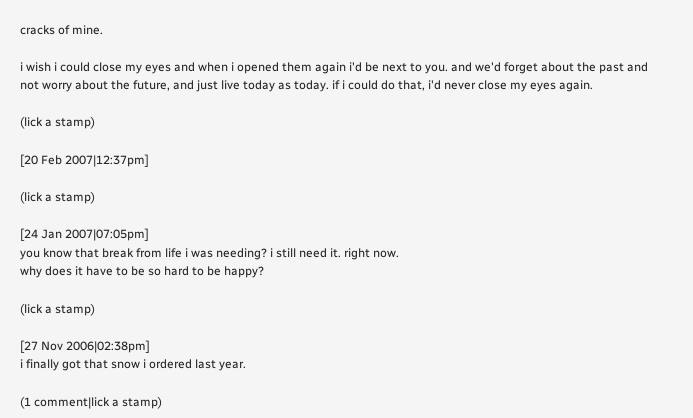cracks of mine.

i wish i could close my eyes and when i opened them again i'd be next to you. and we'd forget about the past and not worry about the future, and just live today as today. if i could do that, i'd never close my eyes again.

(lick a stamp)

[20 Feb 2007|12:37pm]

(lick a stamp)

[24 Jan 2007|07:05pm]
you know that break from life i was needing? i still need it. right now.
why does it have to be so hard to be happy?

(lick a stamp)

[27 Nov 2006|02:38pm]
i finally got that snow i ordered last year.

(1 comment|lick a stamp)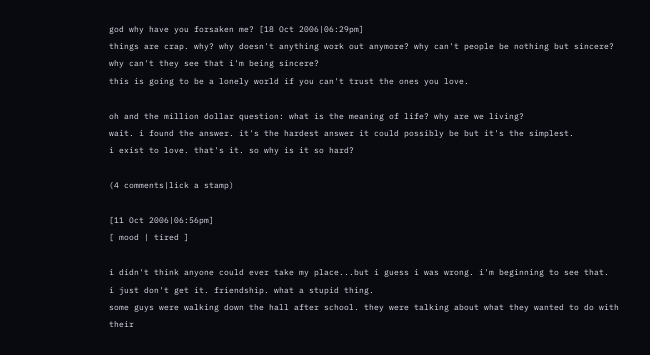god why have you forsaken me? [18 Oct 2006|06:29pm]
things are crap. why? why doesn't anything work out anymore? why can't people be nothing but sincere? why can't they see that i'm being sincere?
this is going to be a lonely world if you can't trust the ones you love.

oh and the million dollar question: what is the meaning of life? why are we living?
wait. i found the answer. it's the hardest answer it could possibly be but it's the simplest.
i exist to love. that's it. so why is it so hard?

(4 comments|lick a stamp)

[11 Oct 2006|06:56pm]
[ mood | tired ]

i didn't think anyone could ever take my place...but i guess i was wrong. i'm beginning to see that.
i just don't get it. friendship. what a stupid thing.
some guys were walking down the hall after school. they were talking about what they wanted to do with their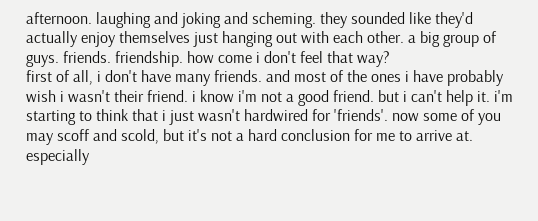afternoon. laughing and joking and scheming. they sounded like they'd actually enjoy themselves just hanging out with each other. a big group of guys. friends. friendship. how come i don't feel that way?
first of all, i don't have many friends. and most of the ones i have probably wish i wasn't their friend. i know i'm not a good friend. but i can't help it. i'm starting to think that i just wasn't hardwired for 'friends'. now some of you may scoff and scold, but it's not a hard conclusion for me to arrive at. especially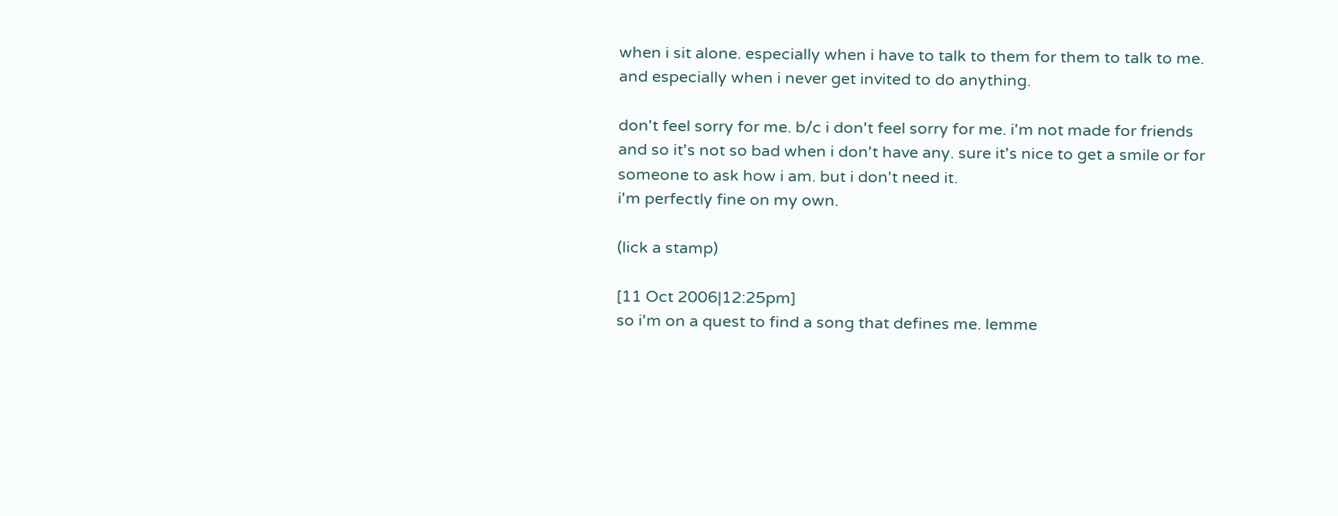when i sit alone. especially when i have to talk to them for them to talk to me. and especially when i never get invited to do anything.

don't feel sorry for me. b/c i don't feel sorry for me. i'm not made for friends and so it's not so bad when i don't have any. sure it's nice to get a smile or for someone to ask how i am. but i don't need it.
i'm perfectly fine on my own.

(lick a stamp)

[11 Oct 2006|12:25pm]
so i'm on a quest to find a song that defines me. lemme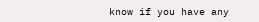know if you have any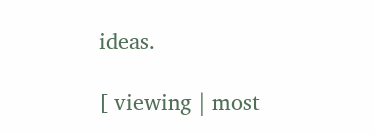ideas.

[ viewing | most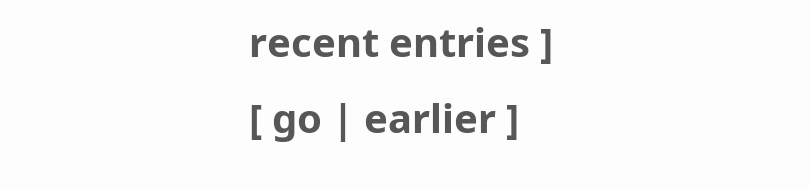recent entries ]
[ go | earlier ]